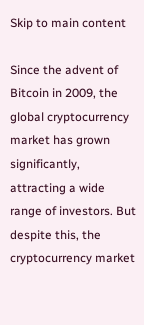Skip to main content

Since the advent of Bitcoin in 2009, the global cryptocurrency market has grown significantly, attracting a wide range of investors. But despite this, the cryptocurrency market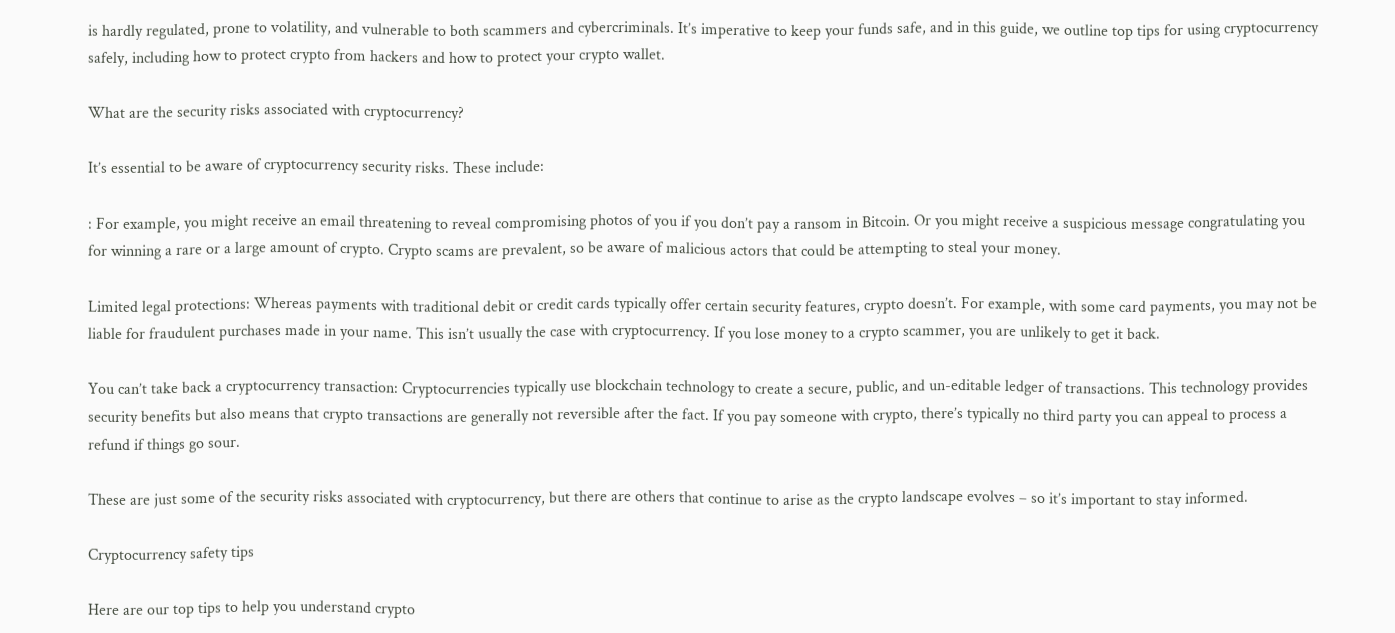is hardly regulated, prone to volatility, and vulnerable to both scammers and cybercriminals. It’s imperative to keep your funds safe, and in this guide, we outline top tips for using cryptocurrency safely, including how to protect crypto from hackers and how to protect your crypto wallet.

What are the security risks associated with cryptocurrency?

It’s essential to be aware of cryptocurrency security risks. These include:

: For example, you might receive an email threatening to reveal compromising photos of you if you don’t pay a ransom in Bitcoin. Or you might receive a suspicious message congratulating you for winning a rare or a large amount of crypto. Crypto scams are prevalent, so be aware of malicious actors that could be attempting to steal your money.

Limited legal protections: Whereas payments with traditional debit or credit cards typically offer certain security features, crypto doesn’t. For example, with some card payments, you may not be liable for fraudulent purchases made in your name. This isn’t usually the case with cryptocurrency. If you lose money to a crypto scammer, you are unlikely to get it back.

You can’t take back a cryptocurrency transaction: Cryptocurrencies typically use blockchain technology to create a secure, public, and un-editable ledger of transactions. This technology provides security benefits but also means that crypto transactions are generally not reversible after the fact. If you pay someone with crypto, there’s typically no third party you can appeal to process a refund if things go sour.

These are just some of the security risks associated with cryptocurrency, but there are others that continue to arise as the crypto landscape evolves – so it’s important to stay informed.

Cryptocurrency safety tips

Here are our top tips to help you understand crypto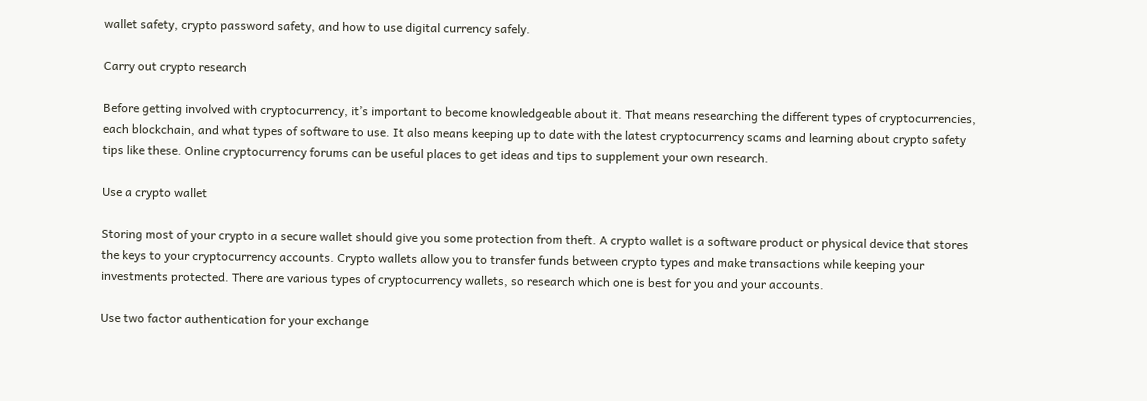wallet safety, crypto password safety, and how to use digital currency safely.

Carry out crypto research

Before getting involved with cryptocurrency, it’s important to become knowledgeable about it. That means researching the different types of cryptocurrencies, each blockchain, and what types of software to use. It also means keeping up to date with the latest cryptocurrency scams and learning about crypto safety tips like these. Online cryptocurrency forums can be useful places to get ideas and tips to supplement your own research.

Use a crypto wallet

Storing most of your crypto in a secure wallet should give you some protection from theft. A crypto wallet is a software product or physical device that stores the keys to your cryptocurrency accounts. Crypto wallets allow you to transfer funds between crypto types and make transactions while keeping your investments protected. There are various types of cryptocurrency wallets, so research which one is best for you and your accounts.

Use two factor authentication for your exchange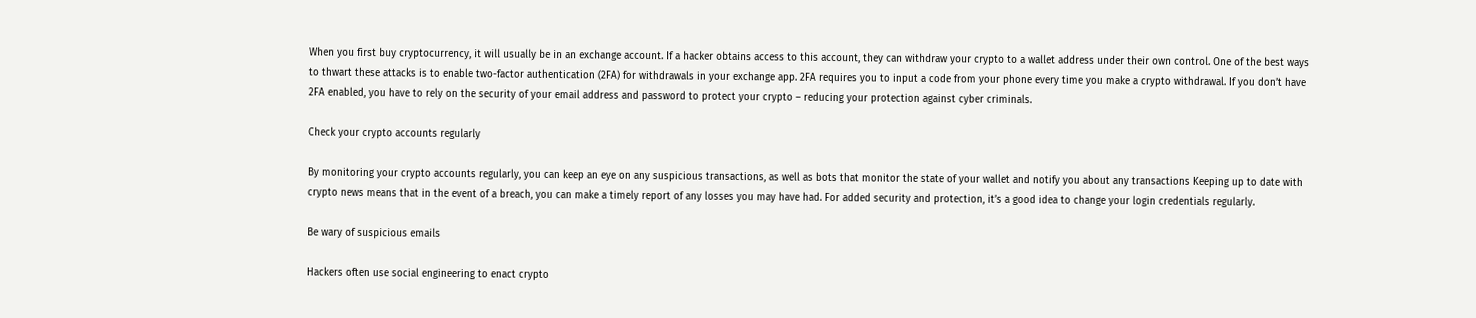When you first buy cryptocurrency, it will usually be in an exchange account. If a hacker obtains access to this account, they can withdraw your crypto to a wallet address under their own control. One of the best ways to thwart these attacks is to enable two-factor authentication (2FA) for withdrawals in your exchange app. 2FA requires you to input a code from your phone every time you make a crypto withdrawal. If you don’t have 2FA enabled, you have to rely on the security of your email address and password to protect your crypto – reducing your protection against cyber criminals.

Check your crypto accounts regularly

By monitoring your crypto accounts regularly, you can keep an eye on any suspicious transactions, as well as bots that monitor the state of your wallet and notify you about any transactions Keeping up to date with crypto news means that in the event of a breach, you can make a timely report of any losses you may have had. For added security and protection, it’s a good idea to change your login credentials regularly.

Be wary of suspicious emails

Hackers often use social engineering to enact crypto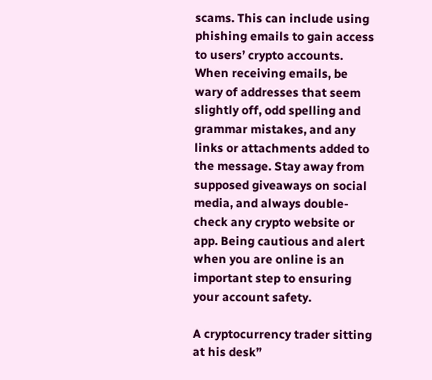scams. This can include using phishing emails to gain access to users’ crypto accounts. When receiving emails, be wary of addresses that seem slightly off, odd spelling and grammar mistakes, and any links or attachments added to the message. Stay away from supposed giveaways on social media, and always double-check any crypto website or app. Being cautious and alert when you are online is an important step to ensuring your account safety.

A cryptocurrency trader sitting at his desk”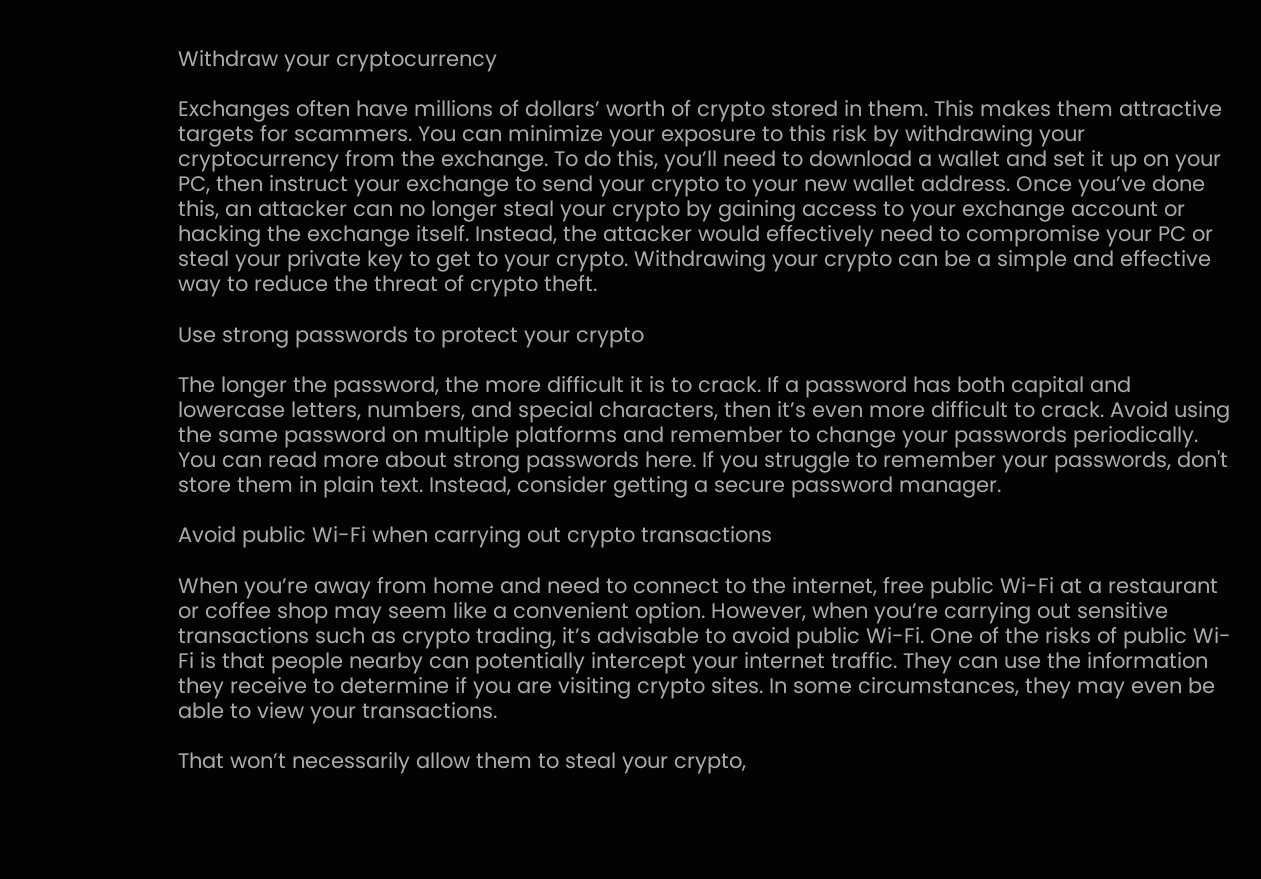Withdraw your cryptocurrency

Exchanges often have millions of dollars’ worth of crypto stored in them. This makes them attractive targets for scammers. You can minimize your exposure to this risk by withdrawing your cryptocurrency from the exchange. To do this, you’ll need to download a wallet and set it up on your PC, then instruct your exchange to send your crypto to your new wallet address. Once you’ve done this, an attacker can no longer steal your crypto by gaining access to your exchange account or hacking the exchange itself. Instead, the attacker would effectively need to compromise your PC or steal your private key to get to your crypto. Withdrawing your crypto can be a simple and effective way to reduce the threat of crypto theft.

Use strong passwords to protect your crypto

The longer the password, the more difficult it is to crack. If a password has both capital and lowercase letters, numbers, and special characters, then it’s even more difficult to crack. Avoid using the same password on multiple platforms and remember to change your passwords periodically. You can read more about strong passwords here. If you struggle to remember your passwords, don't store them in plain text. Instead, consider getting a secure password manager.

Avoid public Wi-Fi when carrying out crypto transactions

When you’re away from home and need to connect to the internet, free public Wi-Fi at a restaurant or coffee shop may seem like a convenient option. However, when you’re carrying out sensitive transactions such as crypto trading, it’s advisable to avoid public Wi-Fi. One of the risks of public Wi-Fi is that people nearby can potentially intercept your internet traffic. They can use the information they receive to determine if you are visiting crypto sites. In some circumstances, they may even be able to view your transactions.

That won’t necessarily allow them to steal your crypto,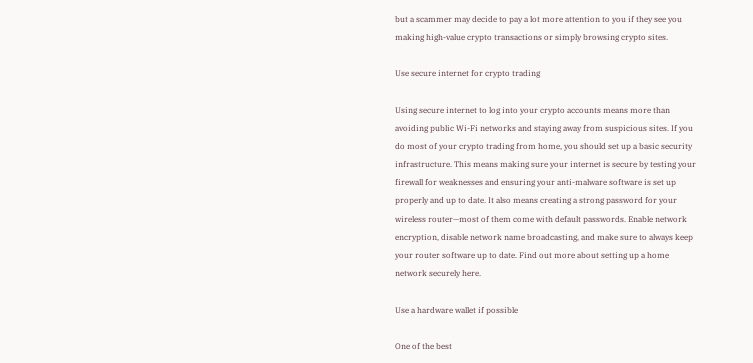but a scammer may decide to pay a lot more attention to you if they see you making high-value crypto transactions or simply browsing crypto sites.

Use secure internet for crypto trading

Using secure internet to log into your crypto accounts means more than avoiding public Wi-Fi networks and staying away from suspicious sites. If you do most of your crypto trading from home, you should set up a basic security infrastructure. This means making sure your internet is secure by testing your firewall for weaknesses and ensuring your anti-malware software is set up properly and up to date. It also means creating a strong password for your wireless router—most of them come with default passwords. Enable network encryption, disable network name broadcasting, and make sure to always keep your router software up to date. Find out more about setting up a home network securely here.

Use a hardware wallet if possible

One of the best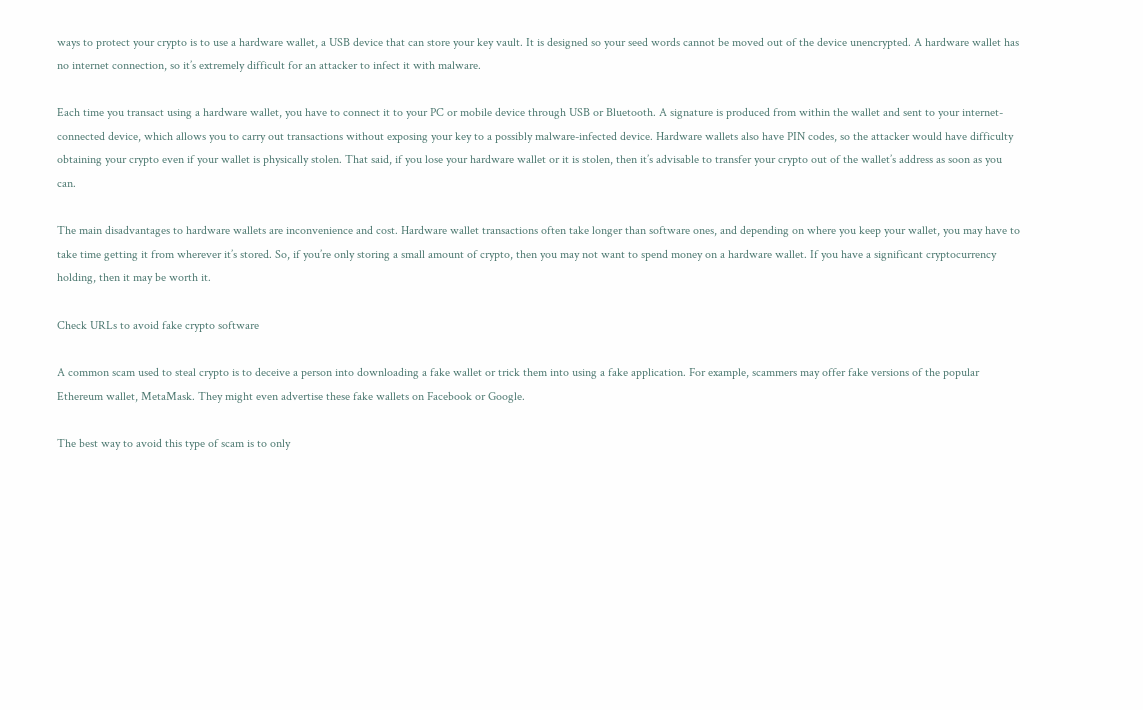ways to protect your crypto is to use a hardware wallet, a USB device that can store your key vault. It is designed so your seed words cannot be moved out of the device unencrypted. A hardware wallet has no internet connection, so it’s extremely difficult for an attacker to infect it with malware.

Each time you transact using a hardware wallet, you have to connect it to your PC or mobile device through USB or Bluetooth. A signature is produced from within the wallet and sent to your internet-connected device, which allows you to carry out transactions without exposing your key to a possibly malware-infected device. Hardware wallets also have PIN codes, so the attacker would have difficulty obtaining your crypto even if your wallet is physically stolen. That said, if you lose your hardware wallet or it is stolen, then it’s advisable to transfer your crypto out of the wallet’s address as soon as you can.

The main disadvantages to hardware wallets are inconvenience and cost. Hardware wallet transactions often take longer than software ones, and depending on where you keep your wallet, you may have to take time getting it from wherever it’s stored. So, if you’re only storing a small amount of crypto, then you may not want to spend money on a hardware wallet. If you have a significant cryptocurrency holding, then it may be worth it.

Check URLs to avoid fake crypto software

A common scam used to steal crypto is to deceive a person into downloading a fake wallet or trick them into using a fake application. For example, scammers may offer fake versions of the popular Ethereum wallet, MetaMask. They might even advertise these fake wallets on Facebook or Google.

The best way to avoid this type of scam is to only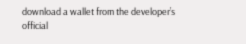download a wallet from the developer’s official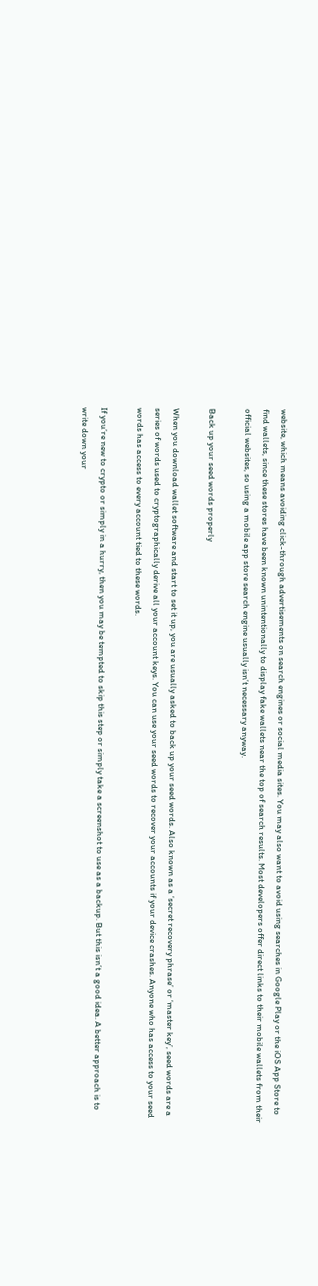website, which means avoiding click-through advertisements on search engines or social media sites. You may also want to avoid using searches in Google Play or the iOS App Store to find wallets, since these stores have been known unintentionally to display fake wallets near the top of search results. Most developers offer direct links to their mobile wallets from their official websites, so using a mobile app store search engine usually isn’t necessary anyway.

Back up your seed words properly

When you download wallet software and start to set it up, you are usually asked to back up your seed words. Also known as a ‘secret recovery phrase’ or ‘master key’, seed words are a series of words used to cryptographically derive all your account keys. You can use your seed words to recover your accounts if your device crashes. Anyone who has access to your seed words has access to every account tied to these words.

If you’re new to crypto or simply in a hurry, then you may be tempted to skip this step or simply take a screenshot to use as a backup. But this isn’t a good idea. A better approach is to write down your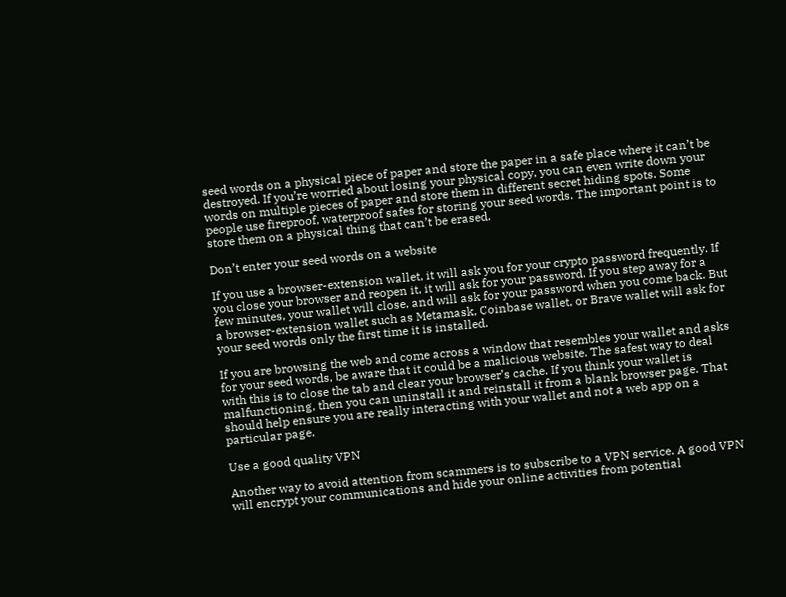seed words on a physical piece of paper and store the paper in a safe place where it can’t be destroyed. If you’re worried about losing your physical copy, you can even write down your words on multiple pieces of paper and store them in different secret hiding spots. Some people use fireproof, waterproof safes for storing your seed words. The important point is to store them on a physical thing that can’t be erased.

Don’t enter your seed words on a website

If you use a browser-extension wallet, it will ask you for your crypto password frequently. If you close your browser and reopen it, it will ask for your password. If you step away for a few minutes, your wallet will close, and will ask for your password when you come back. But a browser-extension wallet such as Metamask, Coinbase wallet, or Brave wallet will ask for your seed words only the first time it is installed.

If you are browsing the web and come across a window that resembles your wallet and asks for your seed words, be aware that it could be a malicious website. The safest way to deal with this is to close the tab and clear your browser’s cache. If you think your wallet is malfunctioning, then you can uninstall it and reinstall it from a blank browser page. That should help ensure you are really interacting with your wallet and not a web app on a particular page.

Use a good quality VPN

Another way to avoid attention from scammers is to subscribe to a VPN service. A good VPN will encrypt your communications and hide your online activities from potential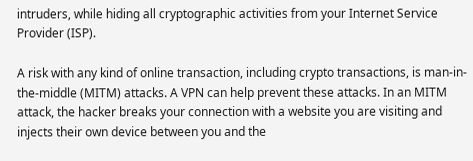intruders, while hiding all cryptographic activities from your Internet Service Provider (ISP).

A risk with any kind of online transaction, including crypto transactions, is man-in-the-middle (MITM) attacks. A VPN can help prevent these attacks. In an MITM attack, the hacker breaks your connection with a website you are visiting and injects their own device between you and the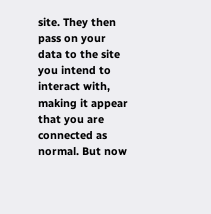site. They then pass on your data to the site you intend to interact with, making it appear that you are connected as normal. But now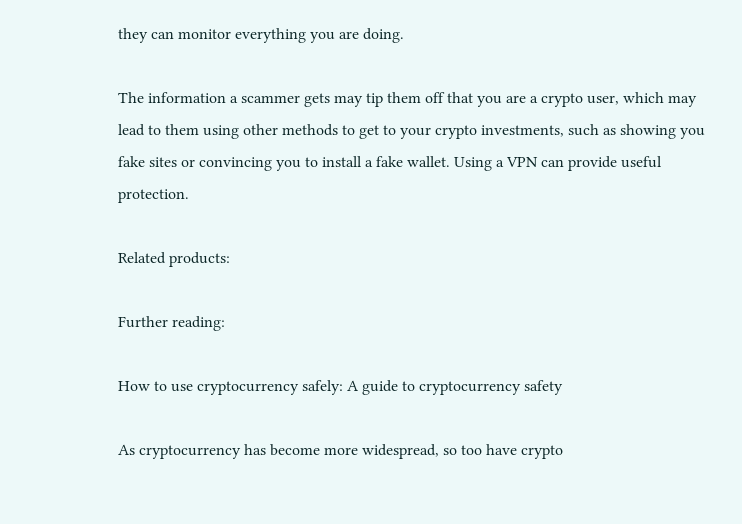they can monitor everything you are doing.

The information a scammer gets may tip them off that you are a crypto user, which may lead to them using other methods to get to your crypto investments, such as showing you fake sites or convincing you to install a fake wallet. Using a VPN can provide useful protection.

Related products:

Further reading:

How to use cryptocurrency safely: A guide to cryptocurrency safety

As cryptocurrency has become more widespread, so too have crypto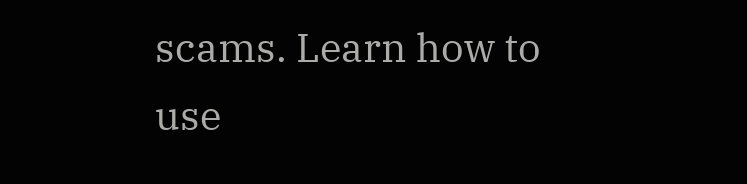scams. Learn how to use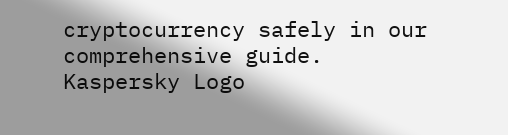cryptocurrency safely in our comprehensive guide.
Kaspersky Logo